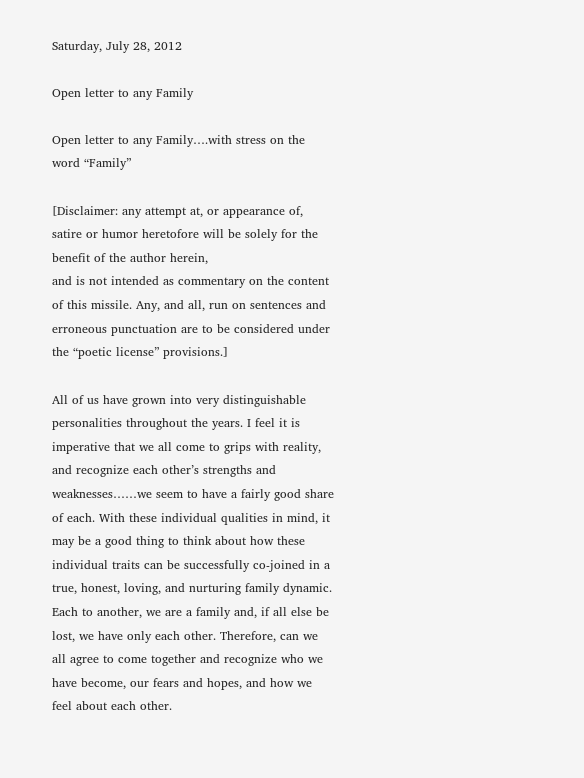Saturday, July 28, 2012

Open letter to any Family

Open letter to any Family….with stress on the word “Family”

[Disclaimer: any attempt at, or appearance of, satire or humor heretofore will be solely for the  benefit of the author herein,
and is not intended as commentary on the content of this missile. Any, and all, run on sentences and erroneous punctuation are to be considered under the “poetic license” provisions.]

All of us have grown into very distinguishable personalities throughout the years. I feel it is imperative that we all come to grips with reality, and recognize each other’s strengths and weaknesses……we seem to have a fairly good share of each. With these individual qualities in mind, it may be a good thing to think about how these individual traits can be successfully co-joined in a true, honest, loving, and nurturing family dynamic. Each to another, we are a family and, if all else be lost, we have only each other. Therefore, can we all agree to come together and recognize who we have become, our fears and hopes, and how we feel about each other.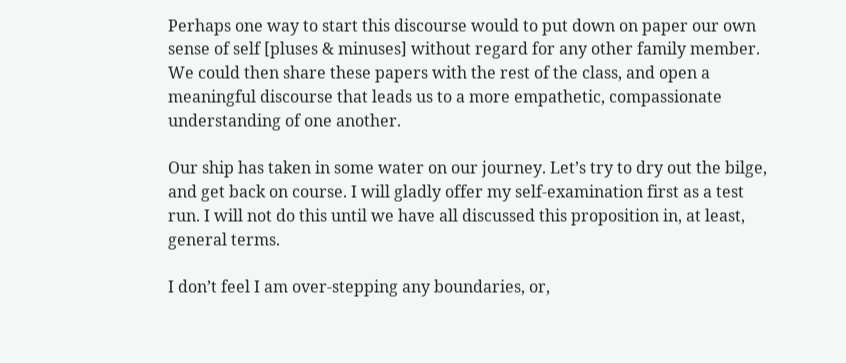Perhaps one way to start this discourse would to put down on paper our own sense of self [pluses & minuses] without regard for any other family member. We could then share these papers with the rest of the class, and open a meaningful discourse that leads us to a more empathetic, compassionate understanding of one another.

Our ship has taken in some water on our journey. Let’s try to dry out the bilge, and get back on course. I will gladly offer my self-examination first as a test run. I will not do this until we have all discussed this proposition in, at least, general terms.

I don’t feel I am over-stepping any boundaries, or,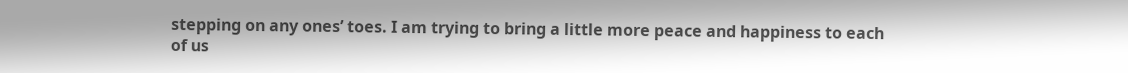stepping on any ones’ toes. I am trying to bring a little more peace and happiness to each of us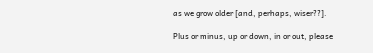as we grow older [and, perhaps, wiser??].

Plus or minus, up or down, in or out, please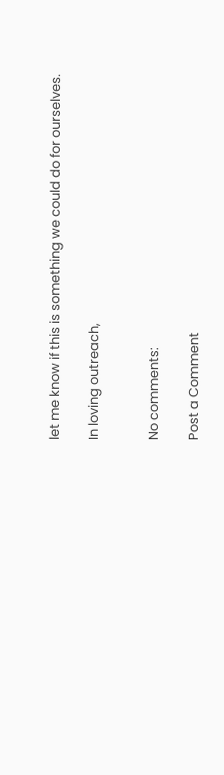let me know if this is something we could do for ourselves.

In loving outreach,


No comments:

Post a Comment